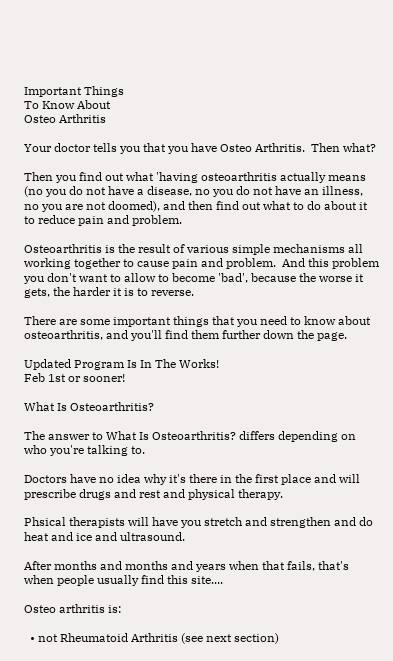Important Things
To Know About
Osteo Arthritis

Your doctor tells you that you have Osteo Arthritis.  Then what?

Then you find out what 'having osteoarthritis actually means (no you do not have a disease, no you do not have an illness, no you are not doomed), and then find out what to do about it to reduce pain and problem.

Osteoarthritis is the result of various simple mechanisms all working together to cause pain and problem.  And this problem you don't want to allow to become 'bad', because the worse it gets, the harder it is to reverse.

There are some important things that you need to know about osteoarthritis, and you'll find them further down the page.

Updated Program Is In The Works!
Feb 1st or sooner!

What Is Osteoarthritis?

The answer to What Is Osteoarthritis? differs depending on who you're talking to.

Doctors have no idea why it's there in the first place and will prescribe drugs and rest and physical therapy.

Phsical therapists will have you stretch and strengthen and do heat and ice and ultrasound.

After months and months and years when that fails, that's when people usually find this site....

Osteo arthritis is:

  • not Rheumatoid Arthritis (see next section)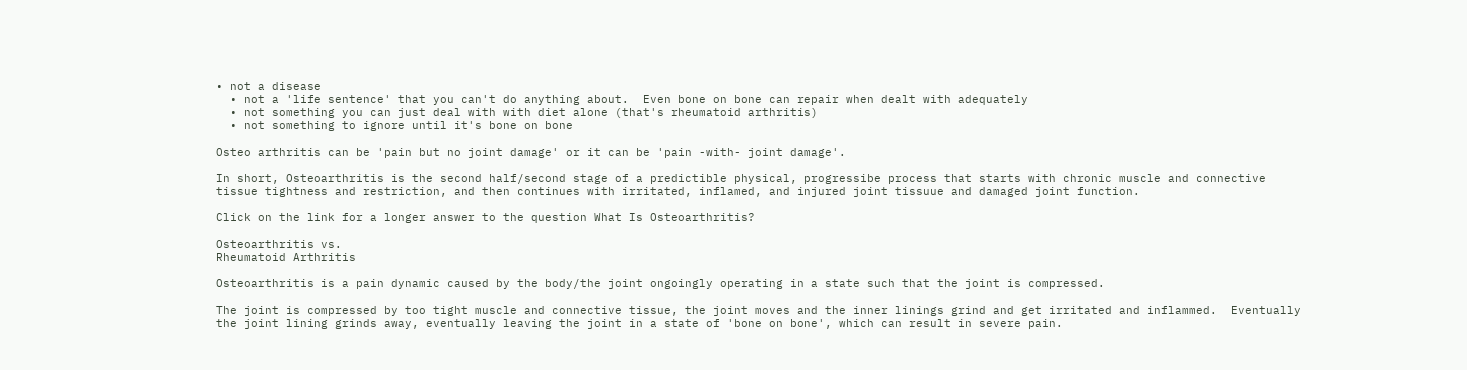• not a disease
  • not a 'life sentence' that you can't do anything about.  Even bone on bone can repair when dealt with adequately
  • not something you can just deal with with diet alone (that's rheumatoid arthritis)
  • not something to ignore until it's bone on bone

Osteo arthritis can be 'pain but no joint damage' or it can be 'pain -with- joint damage'.

In short, Osteoarthritis is the second half/second stage of a predictible physical, progressibe process that starts with chronic muscle and connective tissue tightness and restriction, and then continues with irritated, inflamed, and injured joint tissuue and damaged joint function.

Click on the link for a longer answer to the question What Is Osteoarthritis?

Osteoarthritis vs.
Rheumatoid Arthritis

Osteoarthritis is a pain dynamic caused by the body/the joint ongoingly operating in a state such that the joint is compressed.

The joint is compressed by too tight muscle and connective tissue, the joint moves and the inner linings grind and get irritated and inflammed.  Eventually the joint lining grinds away, eventually leaving the joint in a state of 'bone on bone', which can result in severe pain.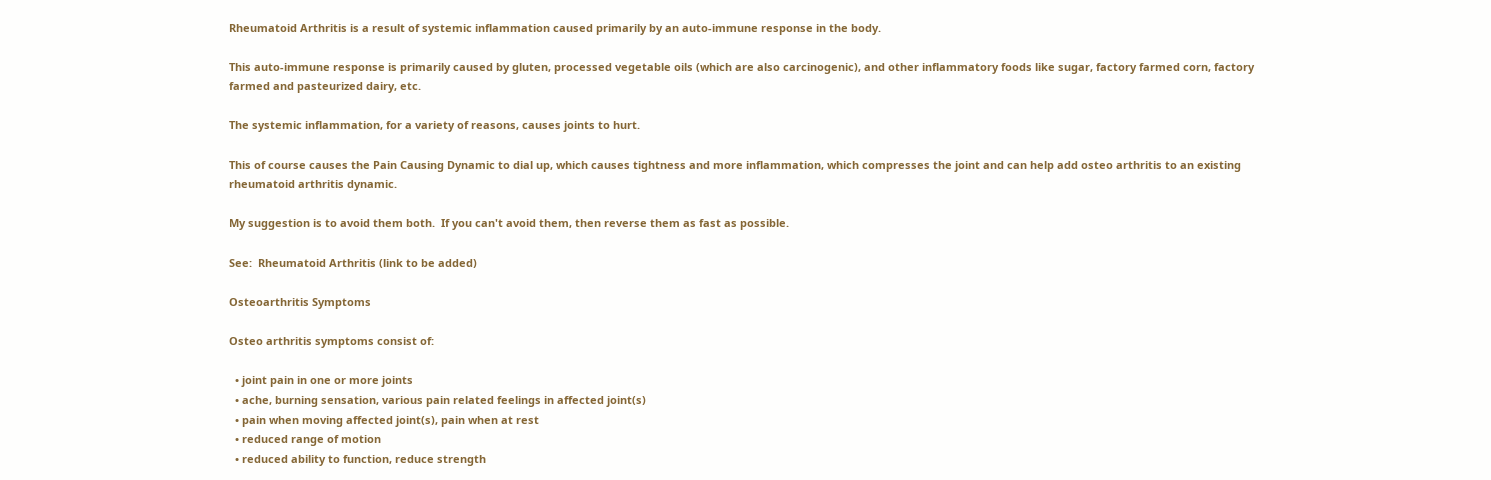Rheumatoid Arthritis is a result of systemic inflammation caused primarily by an auto-immune response in the body.

This auto-immune response is primarily caused by gluten, processed vegetable oils (which are also carcinogenic), and other inflammatory foods like sugar, factory farmed corn, factory farmed and pasteurized dairy, etc.

The systemic inflammation, for a variety of reasons, causes joints to hurt.

This of course causes the Pain Causing Dynamic to dial up, which causes tightness and more inflammation, which compresses the joint and can help add osteo arthritis to an existing rheumatoid arthritis dynamic.

My suggestion is to avoid them both.  If you can't avoid them, then reverse them as fast as possible.

See:  Rheumatoid Arthritis (link to be added)

Osteoarthritis Symptoms

Osteo arthritis symptoms consist of:

  • joint pain in one or more joints
  • ache, burning sensation, various pain related feelings in affected joint(s)
  • pain when moving affected joint(s), pain when at rest
  • reduced range of motion
  • reduced ability to function, reduce strength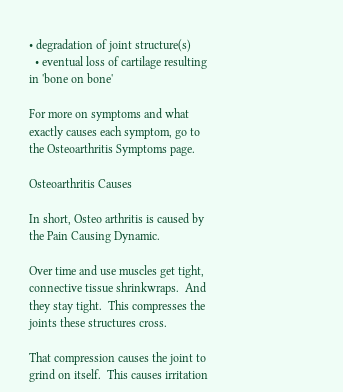• degradation of joint structure(s)
  • eventual loss of cartilage resulting in 'bone on bone'

For more on symptoms and what exactly causes each symptom, go to the Osteoarthritis Symptoms page.

Osteoarthritis Causes

In short, Osteo arthritis is caused by the Pain Causing Dynamic.

Over time and use muscles get tight, connective tissue shrinkwraps.  And they stay tight.  This compresses the joints these structures cross.

That compression causes the joint to grind on itself.  This causes irritation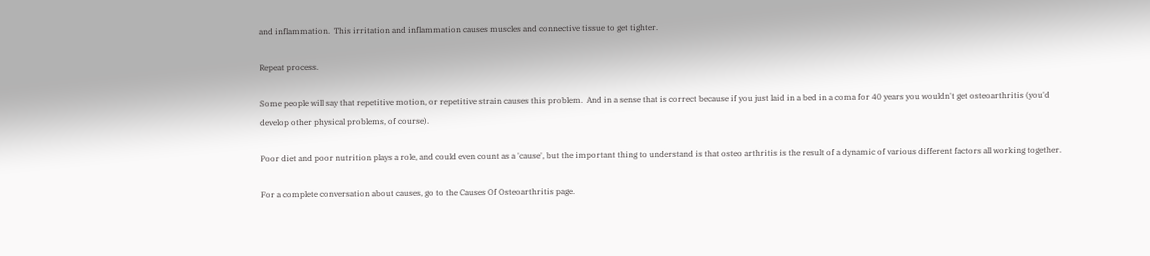and inflammation.  This irritation and inflammation causes muscles and connective tissue to get tighter.

Repeat process.

Some people will say that repetitive motion, or repetitive strain causes this problem.  And in a sense that is correct because if you just laid in a bed in a coma for 40 years you wouldn't get osteoarthritis (you'd develop other physical problems, of course).

Poor diet and poor nutrition plays a role, and could even count as a 'cause', but the important thing to understand is that osteo arthritis is the result of a dynamic of various different factors all working together.

For a complete conversation about causes, go to the Causes Of Osteoarthritis page.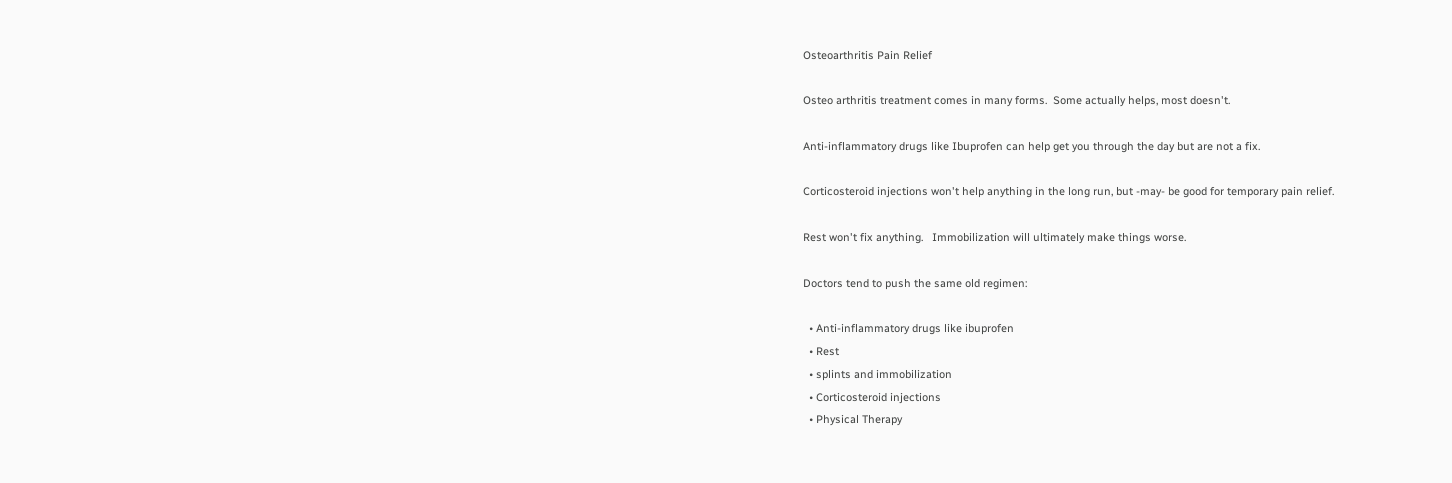Osteoarthritis Pain Relief

Osteo arthritis treatment comes in many forms.  Some actually helps, most doesn't.

Anti-inflammatory drugs like Ibuprofen can help get you through the day but are not a fix.

Corticosteroid injections won't help anything in the long run, but -may- be good for temporary pain relief.

Rest won't fix anything.   Immobilization will ultimately make things worse.

Doctors tend to push the same old regimen:

  • Anti-inflammatory drugs like ibuprofen
  • Rest
  • splints and immobilization
  • Corticosteroid injections
  • Physical Therapy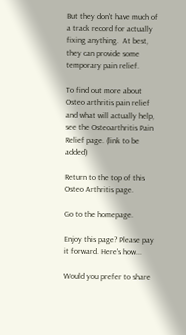But they don't have much of a track record for actually fixing anything.  At best, they can provide some temporary pain relief.

To find out more about Osteo arthritis pain relief and what will actually help, see the Osteoarthritis Pain Relief page. (link to be added)

Return to the top of this Osteo Arthritis page.

Go to the homepage.

Enjoy this page? Please pay it forward. Here's how...

Would you prefer to share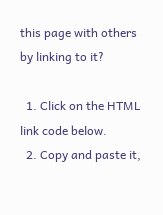this page with others by linking to it?

  1. Click on the HTML link code below.
  2. Copy and paste it,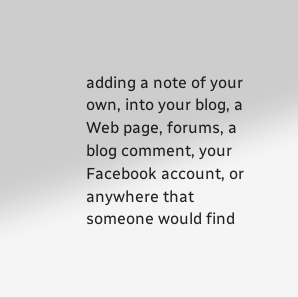adding a note of your own, into your blog, a Web page, forums, a blog comment, your Facebook account, or anywhere that someone would find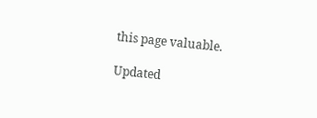this page valuable.

Updated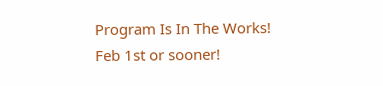Program Is In The Works!
Feb 1st or sooner!